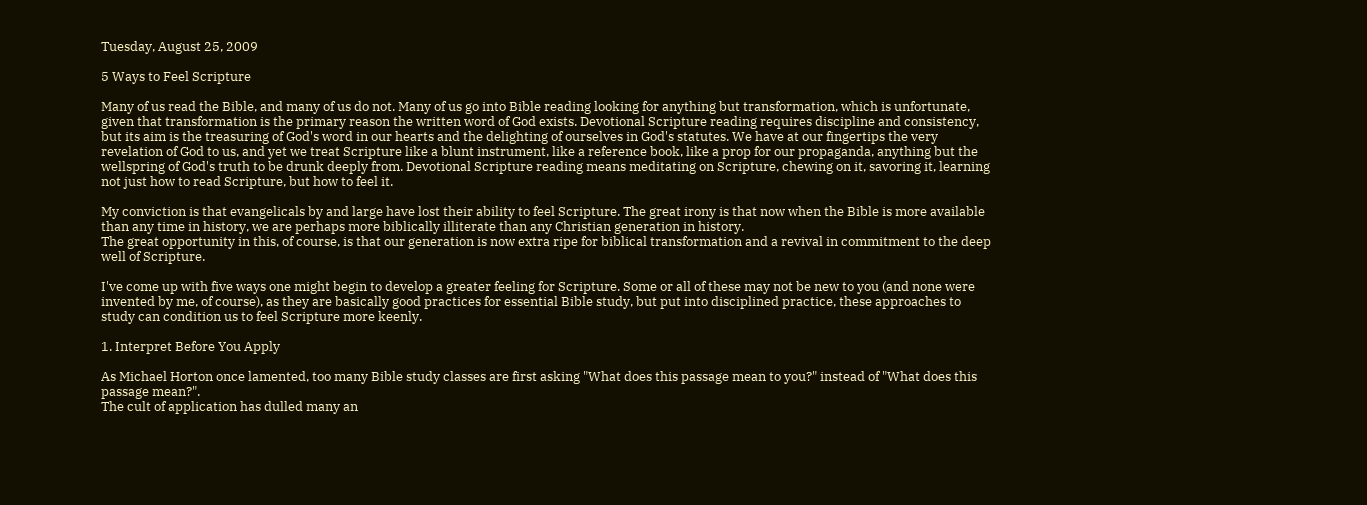Tuesday, August 25, 2009

5 Ways to Feel Scripture

Many of us read the Bible, and many of us do not. Many of us go into Bible reading looking for anything but transformation, which is unfortunate, given that transformation is the primary reason the written word of God exists. Devotional Scripture reading requires discipline and consistency, but its aim is the treasuring of God's word in our hearts and the delighting of ourselves in God's statutes. We have at our fingertips the very revelation of God to us, and yet we treat Scripture like a blunt instrument, like a reference book, like a prop for our propaganda, anything but the wellspring of God's truth to be drunk deeply from. Devotional Scripture reading means meditating on Scripture, chewing on it, savoring it, learning not just how to read Scripture, but how to feel it.

My conviction is that evangelicals by and large have lost their ability to feel Scripture. The great irony is that now when the Bible is more available than any time in history, we are perhaps more biblically illiterate than any Christian generation in history.
The great opportunity in this, of course, is that our generation is now extra ripe for biblical transformation and a revival in commitment to the deep well of Scripture.

I've come up with five ways one might begin to develop a greater feeling for Scripture. Some or all of these may not be new to you (and none were invented by me, of course), as they are basically good practices for essential Bible study, but put into disciplined practice, these approaches to study can condition us to feel Scripture more keenly.

1. Interpret Before You Apply

As Michael Horton once lamented, too many Bible study classes are first asking "What does this passage mean to you?" instead of "What does this passage mean?".
The cult of application has dulled many an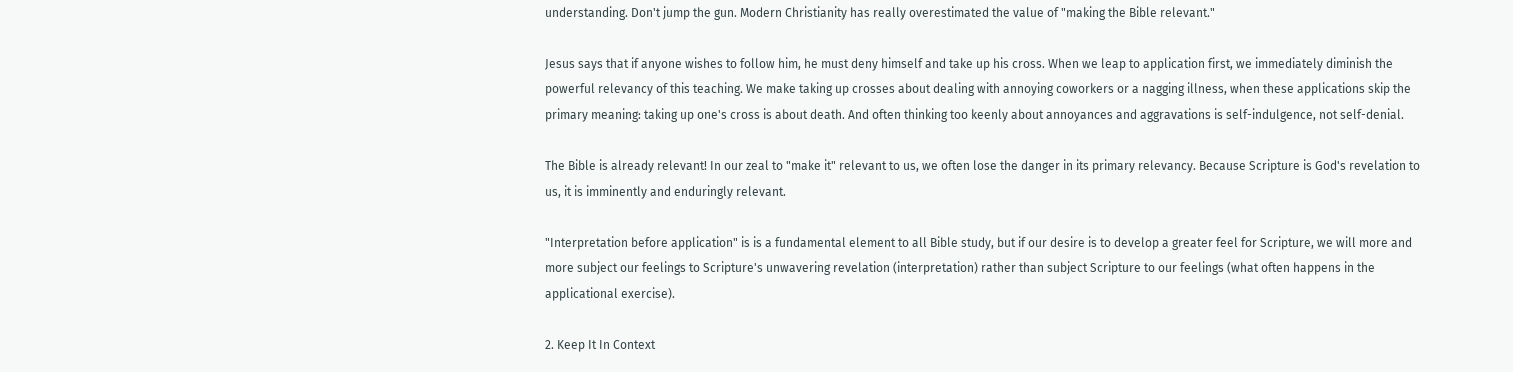understanding. Don't jump the gun. Modern Christianity has really overestimated the value of "making the Bible relevant."

Jesus says that if anyone wishes to follow him, he must deny himself and take up his cross. When we leap to application first, we immediately diminish the powerful relevancy of this teaching. We make taking up crosses about dealing with annoying coworkers or a nagging illness, when these applications skip the primary meaning: taking up one's cross is about death. And often thinking too keenly about annoyances and aggravations is self-indulgence, not self-denial.

The Bible is already relevant! In our zeal to "make it" relevant to us, we often lose the danger in its primary relevancy. Because Scripture is God's revelation to us, it is imminently and enduringly relevant.

"Interpretation before application" is is a fundamental element to all Bible study, but if our desire is to develop a greater feel for Scripture, we will more and more subject our feelings to Scripture's unwavering revelation (interpretation) rather than subject Scripture to our feelings (what often happens in the applicational exercise).

2. Keep It In Context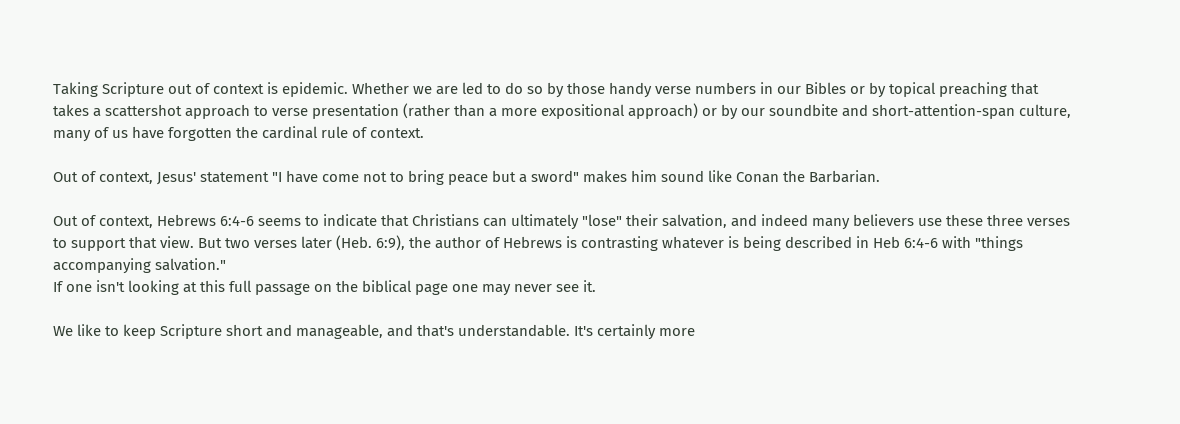Taking Scripture out of context is epidemic. Whether we are led to do so by those handy verse numbers in our Bibles or by topical preaching that takes a scattershot approach to verse presentation (rather than a more expositional approach) or by our soundbite and short-attention-span culture, many of us have forgotten the cardinal rule of context.

Out of context, Jesus' statement "I have come not to bring peace but a sword" makes him sound like Conan the Barbarian.

Out of context, Hebrews 6:4-6 seems to indicate that Christians can ultimately "lose" their salvation, and indeed many believers use these three verses to support that view. But two verses later (Heb. 6:9), the author of Hebrews is contrasting whatever is being described in Heb 6:4-6 with "things accompanying salvation."
If one isn't looking at this full passage on the biblical page one may never see it.

We like to keep Scripture short and manageable, and that's understandable. It's certainly more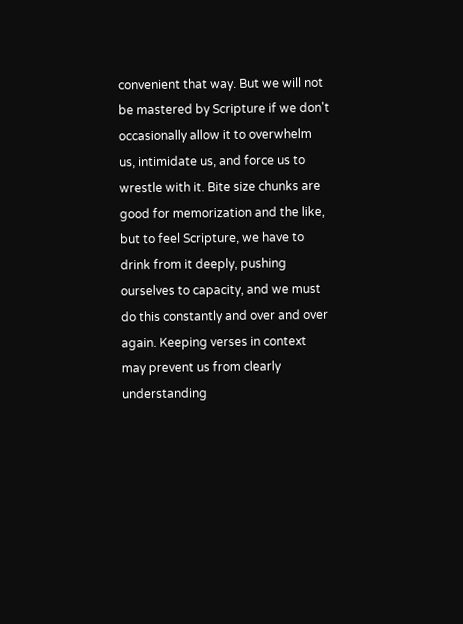convenient that way. But we will not be mastered by Scripture if we don't occasionally allow it to overwhelm us, intimidate us, and force us to wrestle with it. Bite size chunks are good for memorization and the like, but to feel Scripture, we have to drink from it deeply, pushing ourselves to capacity, and we must do this constantly and over and over again. Keeping verses in context may prevent us from clearly understanding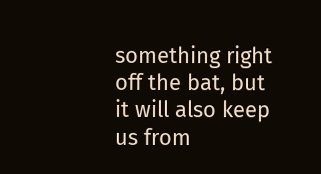something right off the bat, but it will also keep us from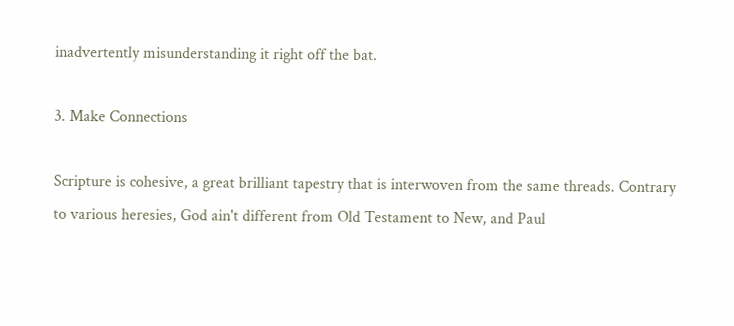inadvertently misunderstanding it right off the bat.

3. Make Connections

Scripture is cohesive, a great brilliant tapestry that is interwoven from the same threads. Contrary to various heresies, God ain't different from Old Testament to New, and Paul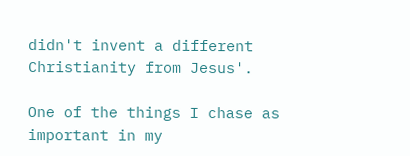didn't invent a different Christianity from Jesus'.

One of the things I chase as important in my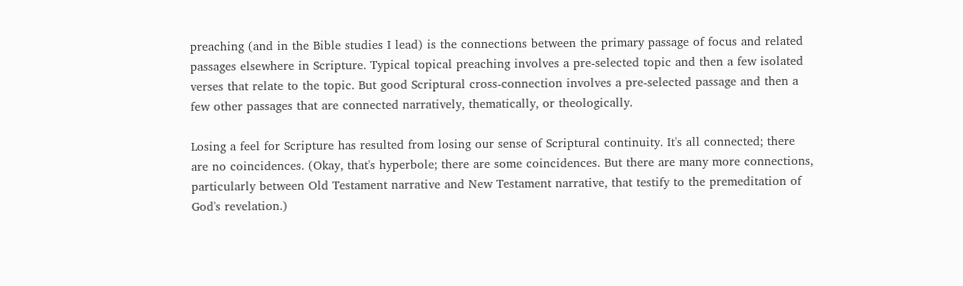preaching (and in the Bible studies I lead) is the connections between the primary passage of focus and related passages elsewhere in Scripture. Typical topical preaching involves a pre-selected topic and then a few isolated verses that relate to the topic. But good Scriptural cross-connection involves a pre-selected passage and then a few other passages that are connected narratively, thematically, or theologically.

Losing a feel for Scripture has resulted from losing our sense of Scriptural continuity. It's all connected; there are no coincidences. (Okay, that's hyperbole; there are some coincidences. But there are many more connections, particularly between Old Testament narrative and New Testament narrative, that testify to the premeditation of God's revelation.)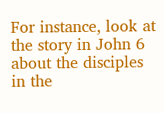For instance, look at the story in John 6 about the disciples in the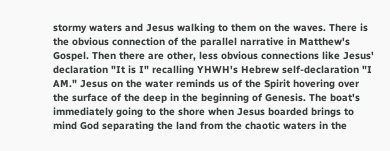stormy waters and Jesus walking to them on the waves. There is the obvious connection of the parallel narrative in Matthew's Gospel. Then there are other, less obvious connections like Jesus' declaration "It is I" recalling YHWH's Hebrew self-declaration "I AM." Jesus on the water reminds us of the Spirit hovering over the surface of the deep in the beginning of Genesis. The boat's immediately going to the shore when Jesus boarded brings to mind God separating the land from the chaotic waters in the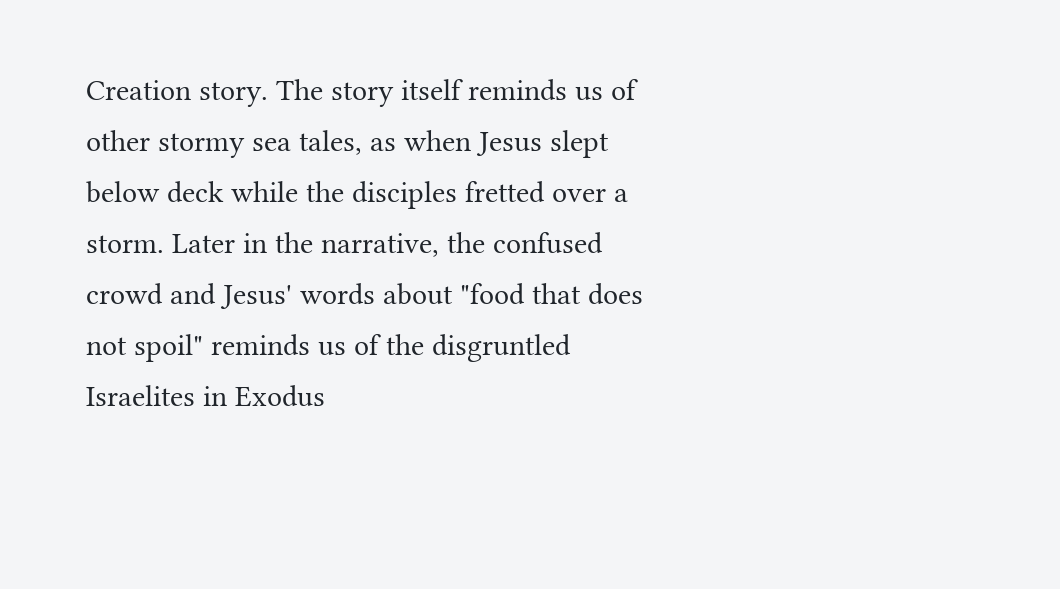Creation story. The story itself reminds us of other stormy sea tales, as when Jesus slept below deck while the disciples fretted over a storm. Later in the narrative, the confused crowd and Jesus' words about "food that does not spoil" reminds us of the disgruntled Israelites in Exodus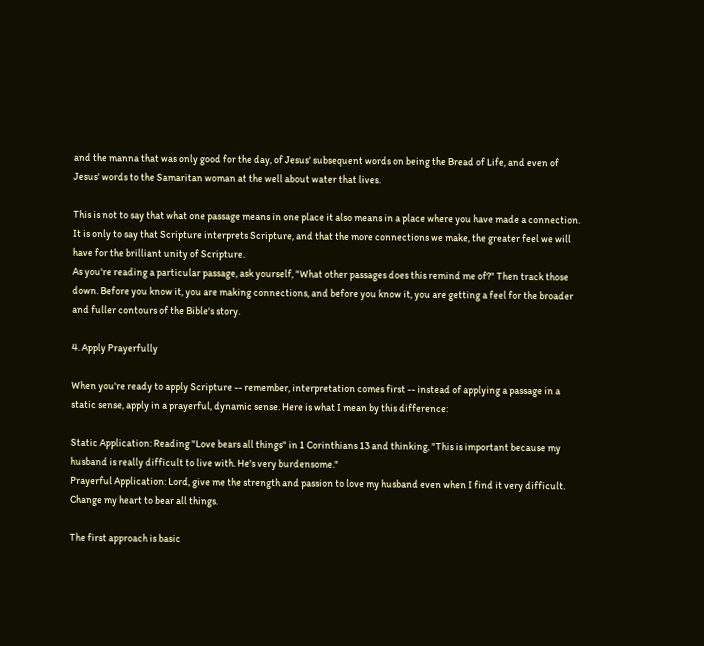and the manna that was only good for the day, of Jesus' subsequent words on being the Bread of Life, and even of Jesus' words to the Samaritan woman at the well about water that lives.

This is not to say that what one passage means in one place it also means in a place where you have made a connection. It is only to say that Scripture interprets Scripture, and that the more connections we make, the greater feel we will have for the brilliant unity of Scripture.
As you're reading a particular passage, ask yourself, "What other passages does this remind me of?" Then track those down. Before you know it, you are making connections, and before you know it, you are getting a feel for the broader and fuller contours of the Bible's story.

4. Apply Prayerfully

When you're ready to apply Scripture -- remember, interpretation comes first -- instead of applying a passage in a static sense, apply in a prayerful, dynamic sense. Here is what I mean by this difference:

Static Application: Reading "Love bears all things" in 1 Corinthians 13 and thinking, "This is important because my husband is really difficult to live with. He's very burdensome."
Prayerful Application: Lord, give me the strength and passion to love my husband even when I find it very difficult. Change my heart to bear all things.

The first approach is basic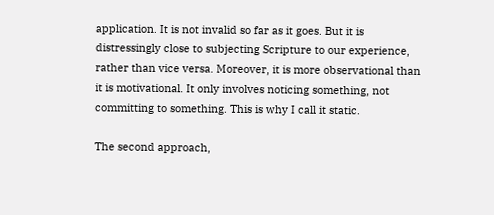application. It is not invalid so far as it goes. But it is distressingly close to subjecting Scripture to our experience, rather than vice versa. Moreover, it is more observational than it is motivational. It only involves noticing something, not committing to something. This is why I call it static.

The second approach,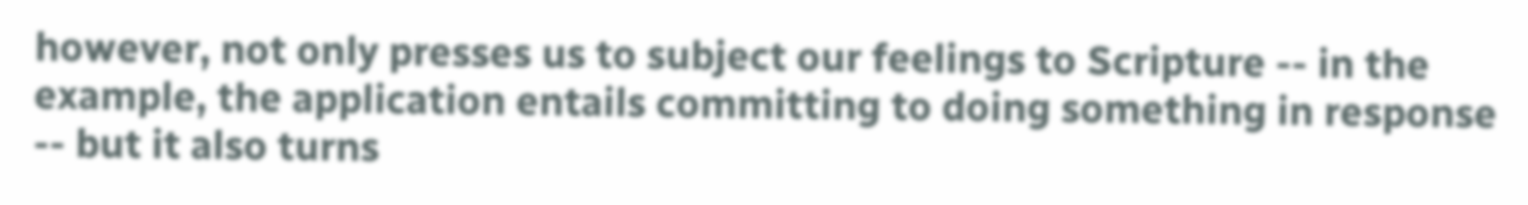however, not only presses us to subject our feelings to Scripture -- in the example, the application entails committing to doing something in response -- but it also turns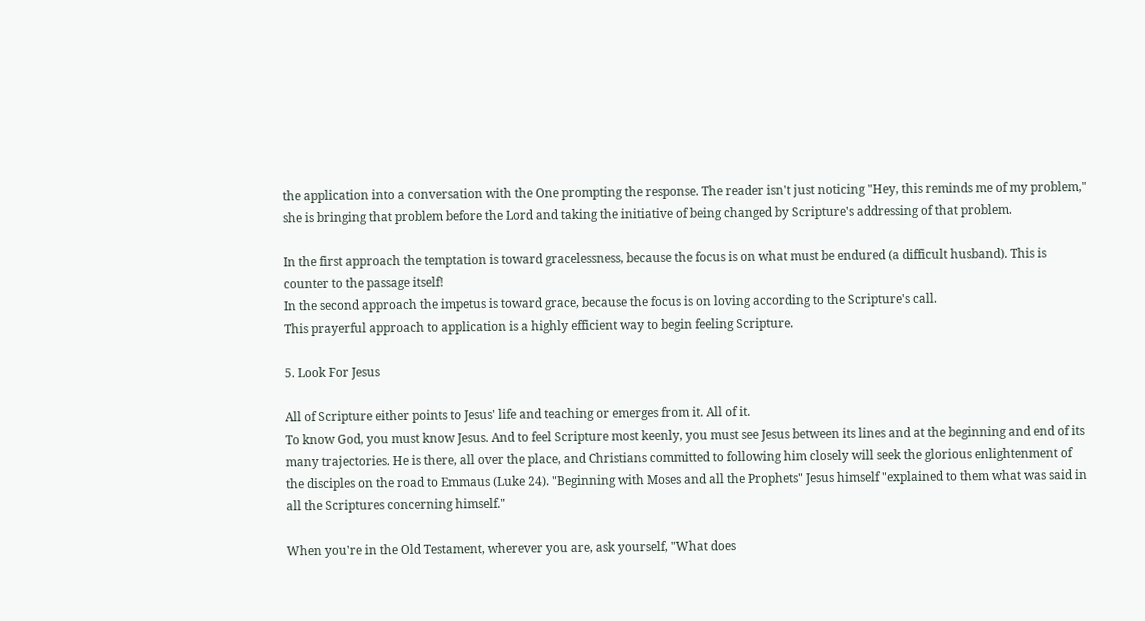the application into a conversation with the One prompting the response. The reader isn't just noticing "Hey, this reminds me of my problem," she is bringing that problem before the Lord and taking the initiative of being changed by Scripture's addressing of that problem.

In the first approach the temptation is toward gracelessness, because the focus is on what must be endured (a difficult husband). This is counter to the passage itself!
In the second approach the impetus is toward grace, because the focus is on loving according to the Scripture's call.
This prayerful approach to application is a highly efficient way to begin feeling Scripture.

5. Look For Jesus

All of Scripture either points to Jesus' life and teaching or emerges from it. All of it.
To know God, you must know Jesus. And to feel Scripture most keenly, you must see Jesus between its lines and at the beginning and end of its many trajectories. He is there, all over the place, and Christians committed to following him closely will seek the glorious enlightenment of the disciples on the road to Emmaus (Luke 24). "Beginning with Moses and all the Prophets" Jesus himself "explained to them what was said in all the Scriptures concerning himself."

When you're in the Old Testament, wherever you are, ask yourself, "What does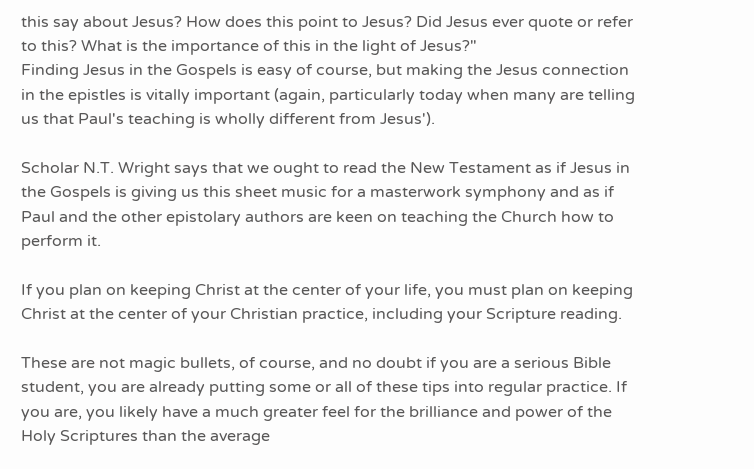this say about Jesus? How does this point to Jesus? Did Jesus ever quote or refer to this? What is the importance of this in the light of Jesus?"
Finding Jesus in the Gospels is easy of course, but making the Jesus connection in the epistles is vitally important (again, particularly today when many are telling us that Paul's teaching is wholly different from Jesus').

Scholar N.T. Wright says that we ought to read the New Testament as if Jesus in the Gospels is giving us this sheet music for a masterwork symphony and as if Paul and the other epistolary authors are keen on teaching the Church how to perform it.

If you plan on keeping Christ at the center of your life, you must plan on keeping Christ at the center of your Christian practice, including your Scripture reading.

These are not magic bullets, of course, and no doubt if you are a serious Bible student, you are already putting some or all of these tips into regular practice. If you are, you likely have a much greater feel for the brilliance and power of the Holy Scriptures than the average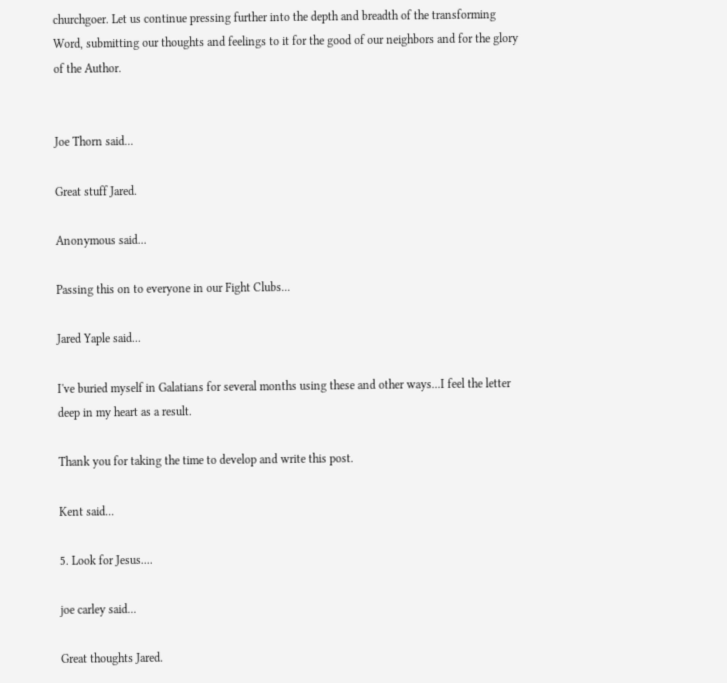churchgoer. Let us continue pressing further into the depth and breadth of the transforming Word, submitting our thoughts and feelings to it for the good of our neighbors and for the glory of the Author.


Joe Thorn said...

Great stuff Jared.

Anonymous said...

Passing this on to everyone in our Fight Clubs...

Jared Yaple said...

I've buried myself in Galatians for several months using these and other ways...I feel the letter deep in my heart as a result.

Thank you for taking the time to develop and write this post.

Kent said...

5. Look for Jesus....

joe carley said...

Great thoughts Jared.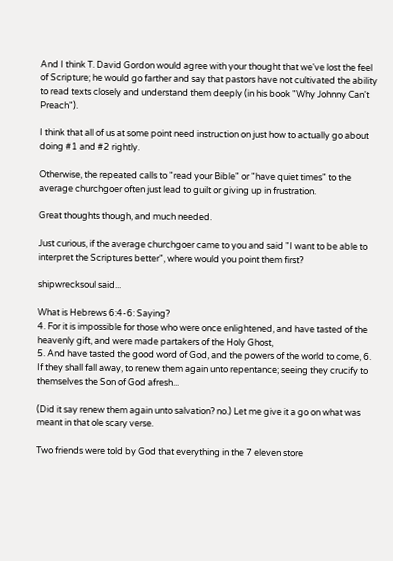And I think T. David Gordon would agree with your thought that we've lost the feel of Scripture; he would go farther and say that pastors have not cultivated the ability to read texts closely and understand them deeply (in his book "Why Johnny Can't Preach").

I think that all of us at some point need instruction on just how to actually go about doing #1 and #2 rightly.

Otherwise, the repeated calls to "read your Bible" or "have quiet times" to the average churchgoer often just lead to guilt or giving up in frustration.

Great thoughts though, and much needed.

Just curious, if the average churchgoer came to you and said "I want to be able to interpret the Scriptures better", where would you point them first?

shipwrecksoul said...

What is Hebrews 6:4-6: Saying?
4. For it is impossible for those who were once enlightened, and have tasted of the heavenly gift, and were made partakers of the Holy Ghost,
5. And have tasted the good word of God, and the powers of the world to come, 6. If they shall fall away, to renew them again unto repentance; seeing they crucify to themselves the Son of God afresh...

(Did it say renew them again unto salvation? no.) Let me give it a go on what was meant in that ole scary verse.

Two friends were told by God that everything in the 7 eleven store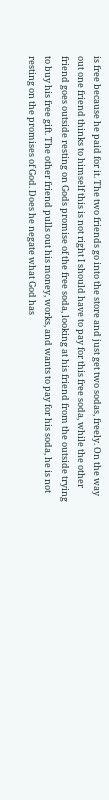is free because he paid for it. The two friends go into the store and just get two sodas, freely. On the way out one friend thinks to himself this is not right I should have to pay for this free soda, while the other friend goes outside resting on Gods promise of the free soda, looking at his friend from the outside trying to buy his free gift. The other friend pulls out his money, works, and wants to pay for his soda, he is not resting on the promises of God. Does he negate what God has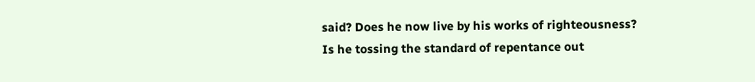said? Does he now live by his works of righteousness? Is he tossing the standard of repentance out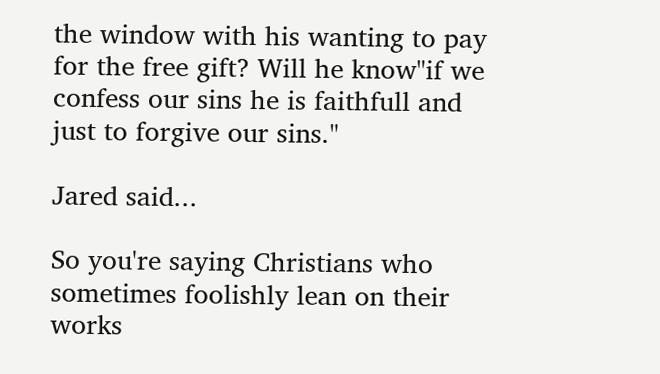the window with his wanting to pay for the free gift? Will he know"if we confess our sins he is faithfull and just to forgive our sins."

Jared said...

So you're saying Christians who sometimes foolishly lean on their works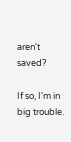aren't saved?

If so, I'm in big trouble.